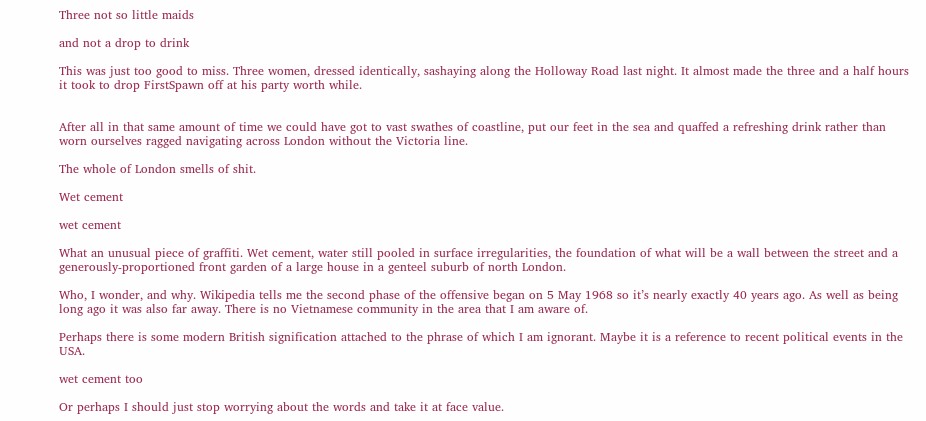Three not so little maids

and not a drop to drink

This was just too good to miss. Three women, dressed identically, sashaying along the Holloway Road last night. It almost made the three and a half hours it took to drop FirstSpawn off at his party worth while.


After all in that same amount of time we could have got to vast swathes of coastline, put our feet in the sea and quaffed a refreshing drink rather than worn ourselves ragged navigating across London without the Victoria line.

The whole of London smells of shit.

Wet cement

wet cement

What an unusual piece of graffiti. Wet cement, water still pooled in surface irregularities, the foundation of what will be a wall between the street and a generously-proportioned front garden of a large house in a genteel suburb of north London.

Who, I wonder, and why. Wikipedia tells me the second phase of the offensive began on 5 May 1968 so it’s nearly exactly 40 years ago. As well as being long ago it was also far away. There is no Vietnamese community in the area that I am aware of.

Perhaps there is some modern British signification attached to the phrase of which I am ignorant. Maybe it is a reference to recent political events in the USA.

wet cement too

Or perhaps I should just stop worrying about the words and take it at face value.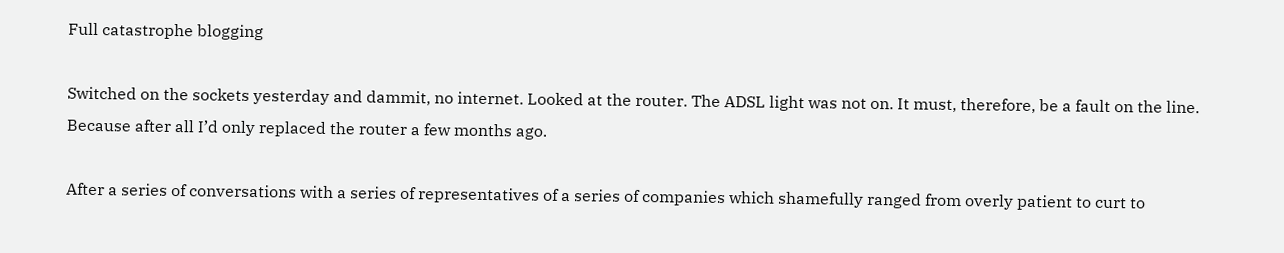Full catastrophe blogging

Switched on the sockets yesterday and dammit, no internet. Looked at the router. The ADSL light was not on. It must, therefore, be a fault on the line. Because after all I’d only replaced the router a few months ago.

After a series of conversations with a series of representatives of a series of companies which shamefully ranged from overly patient to curt to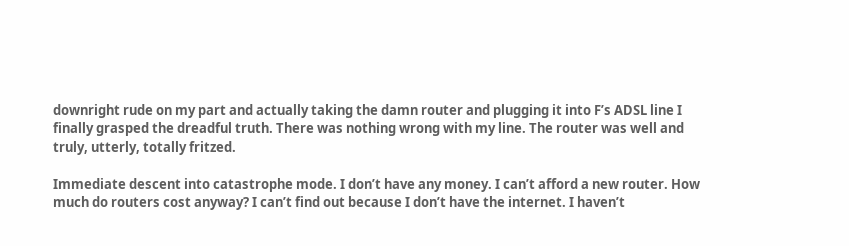downright rude on my part and actually taking the damn router and plugging it into F’s ADSL line I finally grasped the dreadful truth. There was nothing wrong with my line. The router was well and truly, utterly, totally fritzed.

Immediate descent into catastrophe mode. I don’t have any money. I can’t afford a new router. How much do routers cost anyway? I can’t find out because I don’t have the internet. I haven’t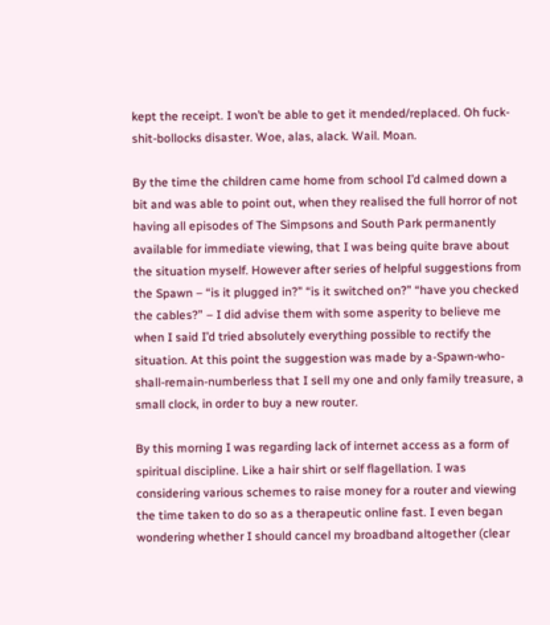kept the receipt. I won’t be able to get it mended/replaced. Oh fuck-shit-bollocks disaster. Woe, alas, alack. Wail. Moan.

By the time the children came home from school I’d calmed down a bit and was able to point out, when they realised the full horror of not having all episodes of The Simpsons and South Park permanently available for immediate viewing, that I was being quite brave about the situation myself. However after series of helpful suggestions from the Spawn – “is it plugged in?” “is it switched on?” “have you checked the cables?” – I did advise them with some asperity to believe me when I said I’d tried absolutely everything possible to rectify the situation. At this point the suggestion was made by a-Spawn-who-shall-remain-numberless that I sell my one and only family treasure, a small clock, in order to buy a new router.

By this morning I was regarding lack of internet access as a form of spiritual discipline. Like a hair shirt or self flagellation. I was considering various schemes to raise money for a router and viewing the time taken to do so as a therapeutic online fast. I even began wondering whether I should cancel my broadband altogether (clear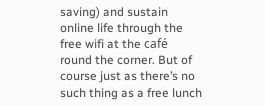saving) and sustain online life through the free wifi at the café round the corner. But of course just as there’s no such thing as a free lunch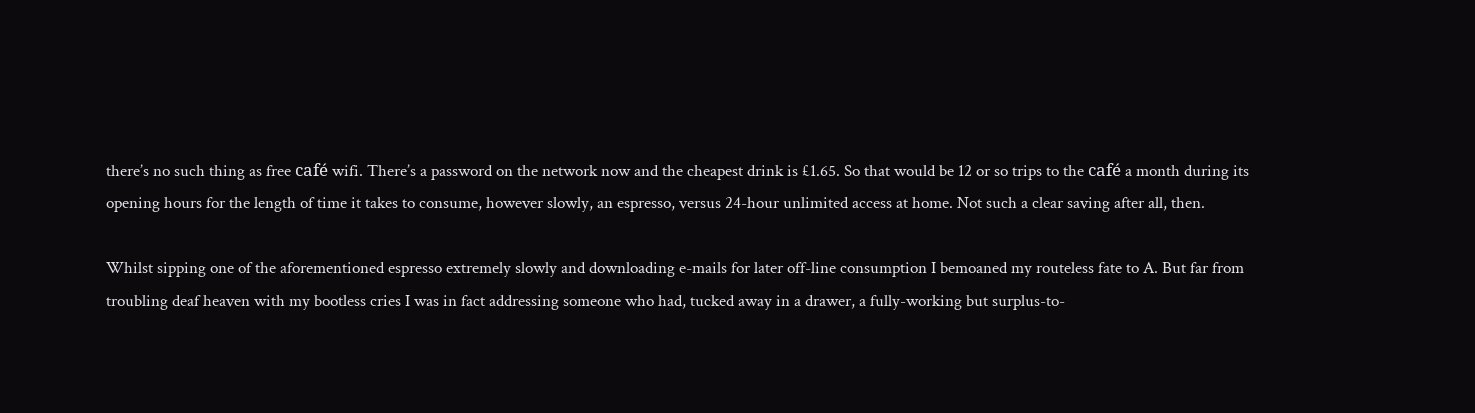there’s no such thing as free café wifi. There’s a password on the network now and the cheapest drink is £1.65. So that would be 12 or so trips to the café a month during its opening hours for the length of time it takes to consume, however slowly, an espresso, versus 24-hour unlimited access at home. Not such a clear saving after all, then.

Whilst sipping one of the aforementioned espresso extremely slowly and downloading e-mails for later off-line consumption I bemoaned my routeless fate to A. But far from troubling deaf heaven with my bootless cries I was in fact addressing someone who had, tucked away in a drawer, a fully-working but surplus-to-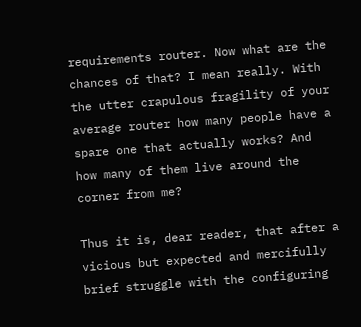requirements router. Now what are the chances of that? I mean really. With the utter crapulous fragility of your average router how many people have a spare one that actually works? And how many of them live around the corner from me?

Thus it is, dear reader, that after a vicious but expected and mercifully brief struggle with the configuring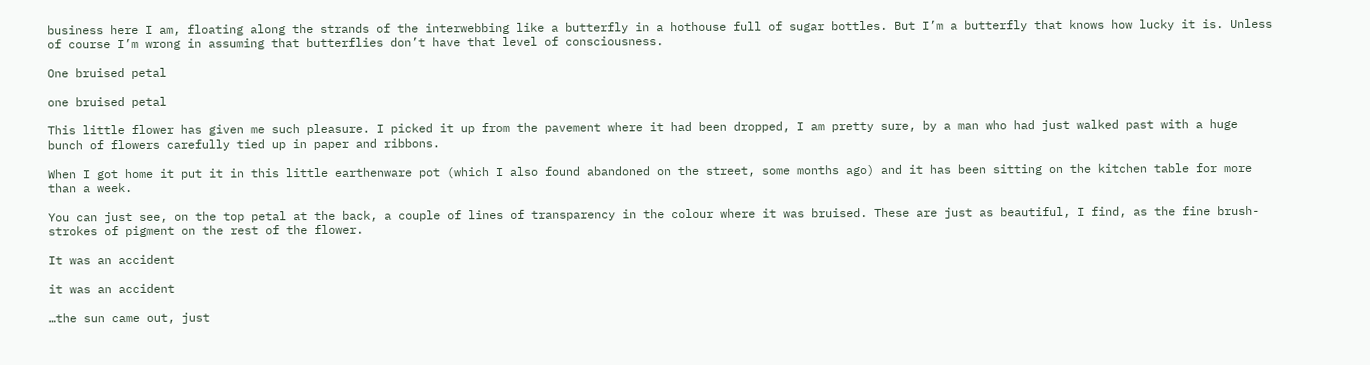business here I am, floating along the strands of the interwebbing like a butterfly in a hothouse full of sugar bottles. But I’m a butterfly that knows how lucky it is. Unless of course I’m wrong in assuming that butterflies don’t have that level of consciousness.

One bruised petal

one bruised petal

This little flower has given me such pleasure. I picked it up from the pavement where it had been dropped, I am pretty sure, by a man who had just walked past with a huge bunch of flowers carefully tied up in paper and ribbons.

When I got home it put it in this little earthenware pot (which I also found abandoned on the street, some months ago) and it has been sitting on the kitchen table for more than a week.

You can just see, on the top petal at the back, a couple of lines of transparency in the colour where it was bruised. These are just as beautiful, I find, as the fine brush-strokes of pigment on the rest of the flower.

It was an accident

it was an accident

…the sun came out, just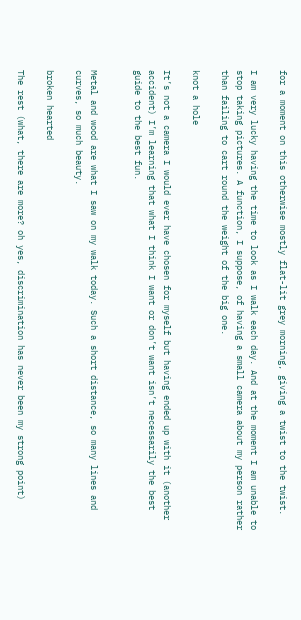for a moment on this otherwise mostly flat-lit grey morning, giving a twist to the twist.

I am very lucky having the time to look as I walk each day. And at the moment I am unable to stop taking pictures. A function, I suppose, of having a small camera about my person rather than failing to cart round the weight of the big one.

knot a hole

It’s not a camera I would ever have chosen for myself but having ended up with it (another accident) I’m learning that what I think I want or don’t want isn’t necessarily the best guide to the best fun.


Metal and wood are what I saw on my walk today. Such a short distance, so many lines and curves, so much beauty.

broken hearted

The rest (what, there are more? oh yes, discrimination has never been my strong point)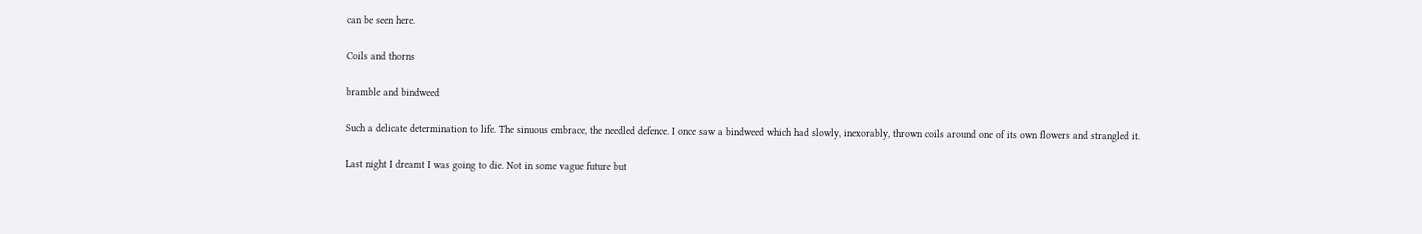can be seen here.

Coils and thorns

bramble and bindweed

Such a delicate determination to life. The sinuous embrace, the needled defence. I once saw a bindweed which had slowly, inexorably, thrown coils around one of its own flowers and strangled it.

Last night I dreamt I was going to die. Not in some vague future but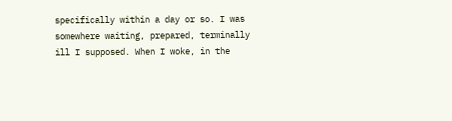specifically within a day or so. I was somewhere waiting, prepared, terminally ill I supposed. When I woke, in the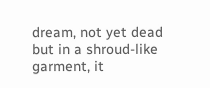dream, not yet dead but in a shroud-like garment, it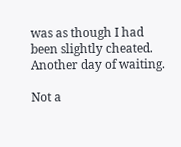was as though I had been slightly cheated. Another day of waiting.

Not a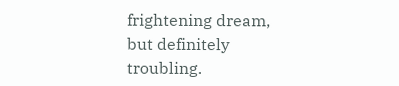frightening dream, but definitely troubling.